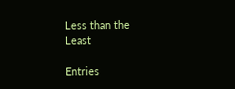Less than the Least

Entries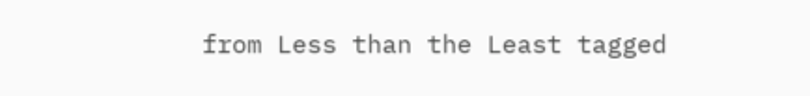from Less than the Least tagged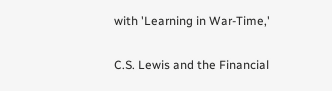with 'Learning in War-Time,'

C.S. Lewis and the Financial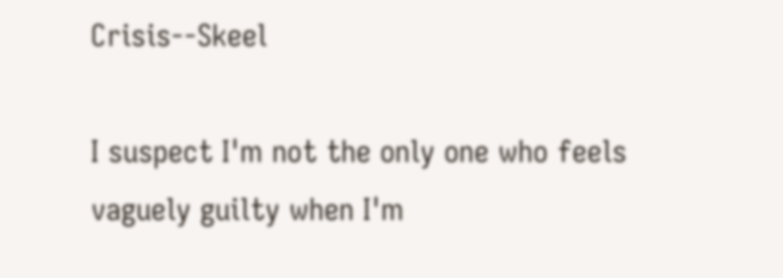Crisis--Skeel

I suspect I'm not the only one who feels vaguely guilty when I'm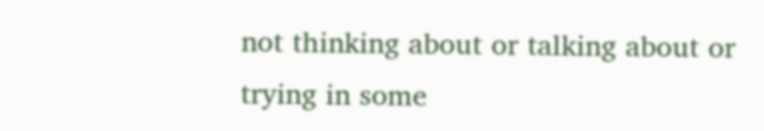not thinking about or talking about or trying in some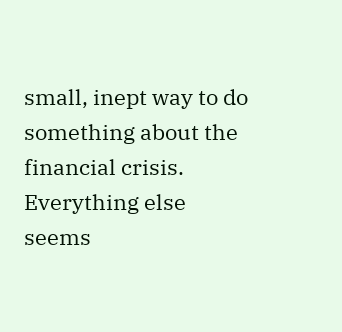small, inept way to do something about the financial crisis. Everything else seems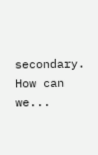secondary. How can we...